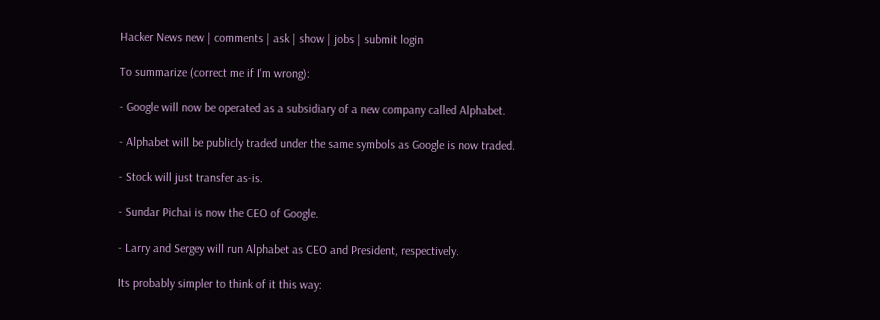Hacker News new | comments | ask | show | jobs | submit login

To summarize (correct me if I'm wrong):

- Google will now be operated as a subsidiary of a new company called Alphabet.

- Alphabet will be publicly traded under the same symbols as Google is now traded.

- Stock will just transfer as-is.

- Sundar Pichai is now the CEO of Google.

- Larry and Sergey will run Alphabet as CEO and President, respectively.

Its probably simpler to think of it this way: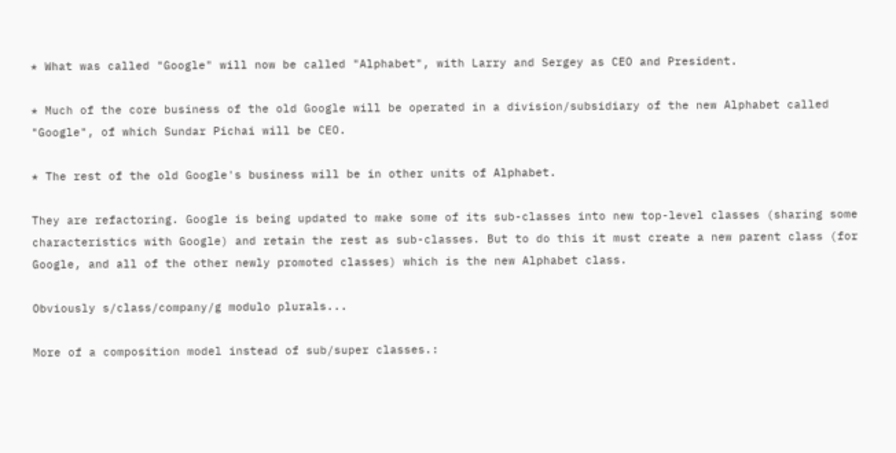* What was called "Google" will now be called "Alphabet", with Larry and Sergey as CEO and President.

* Much of the core business of the old Google will be operated in a division/subsidiary of the new Alphabet called "Google", of which Sundar Pichai will be CEO.

* The rest of the old Google's business will be in other units of Alphabet.

They are refactoring. Google is being updated to make some of its sub-classes into new top-level classes (sharing some characteristics with Google) and retain the rest as sub-classes. But to do this it must create a new parent class (for Google, and all of the other newly promoted classes) which is the new Alphabet class.

Obviously s/class/company/g modulo plurals...

More of a composition model instead of sub/super classes.: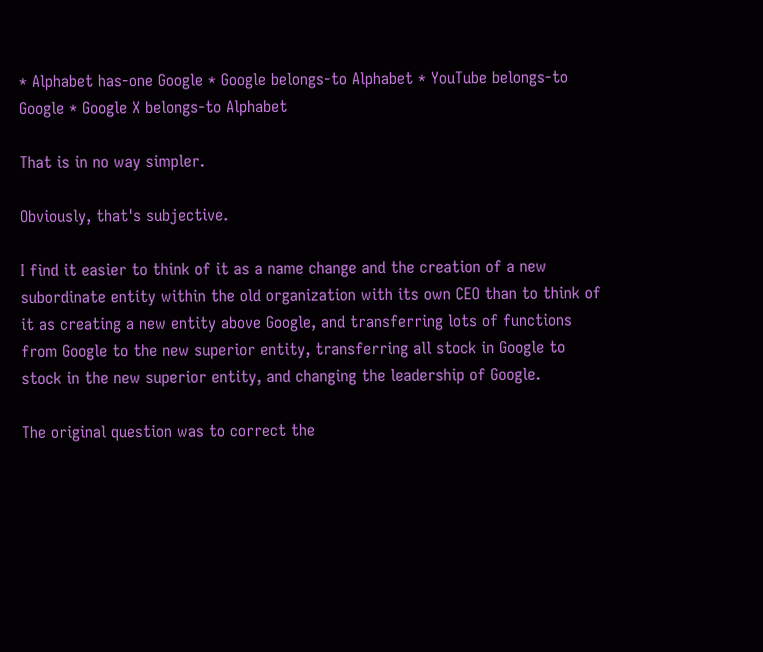* Alphabet has-one Google * Google belongs-to Alphabet * YouTube belongs-to Google * Google X belongs-to Alphabet

That is in no way simpler.

Obviously, that's subjective.

I find it easier to think of it as a name change and the creation of a new subordinate entity within the old organization with its own CEO than to think of it as creating a new entity above Google, and transferring lots of functions from Google to the new superior entity, transferring all stock in Google to stock in the new superior entity, and changing the leadership of Google.

The original question was to correct the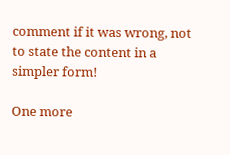comment if it was wrong, not to state the content in a simpler form!

One more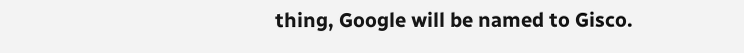thing, Google will be named to Gisco.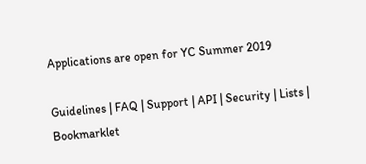Applications are open for YC Summer 2019

Guidelines | FAQ | Support | API | Security | Lists | Bookmarklet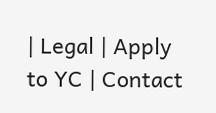| Legal | Apply to YC | Contact